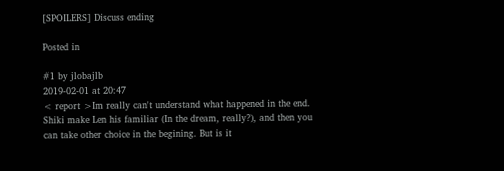[SPOILERS] Discuss ending

Posted in

#1 by jlobajlb
2019-02-01 at 20:47
< report >Im really can't understand what happened in the end. Shiki make Len his familiar (In the dream, really?), and then you can take other choice in the begining. But is it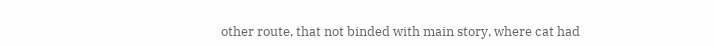other route, that not binded with main story, where cat had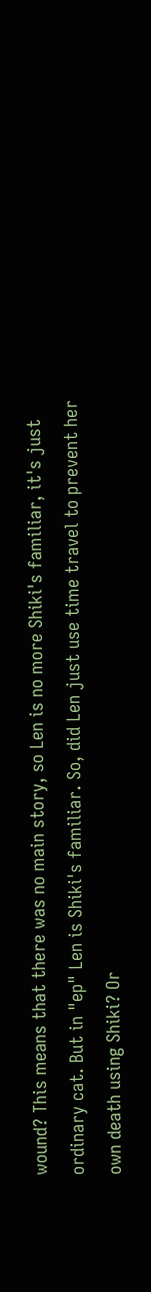wound? This means that there was no main story, so Len is no more Shiki's familiar, it's just ordinary cat. But in "ep" Len is Shiki's familiar. So, did Len just use time travel to prevent her own death using Shiki? Or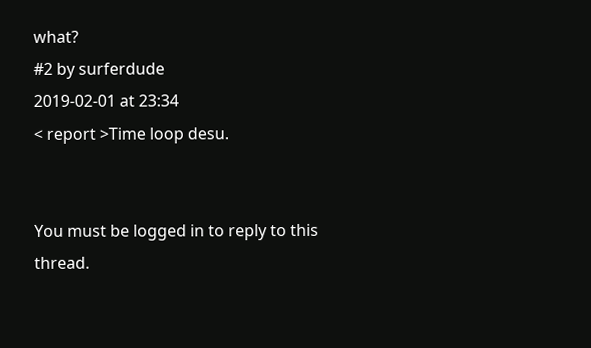what?
#2 by surferdude
2019-02-01 at 23:34
< report >Time loop desu.


You must be logged in to reply to this thread.